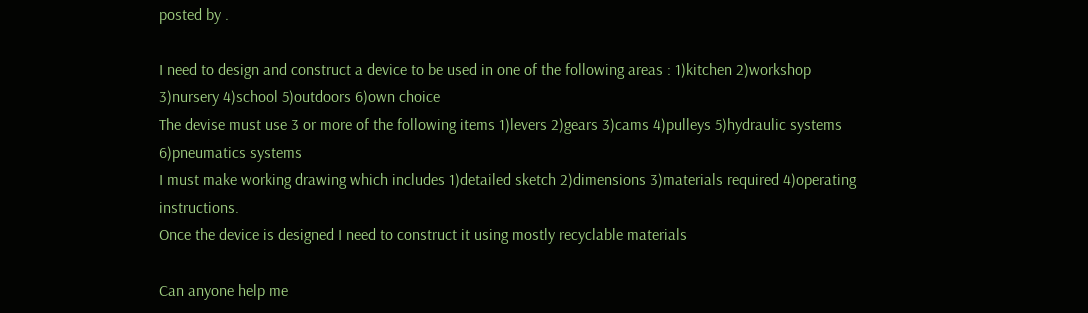posted by .

I need to design and construct a device to be used in one of the following areas : 1)kitchen 2)workshop 3)nursery 4)school 5)outdoors 6)own choice
The devise must use 3 or more of the following items 1)levers 2)gears 3)cams 4)pulleys 5)hydraulic systems 6)pneumatics systems
I must make working drawing which includes 1)detailed sketch 2)dimensions 3)materials required 4)operating instructions.
Once the device is designed I need to construct it using mostly recyclable materials

Can anyone help me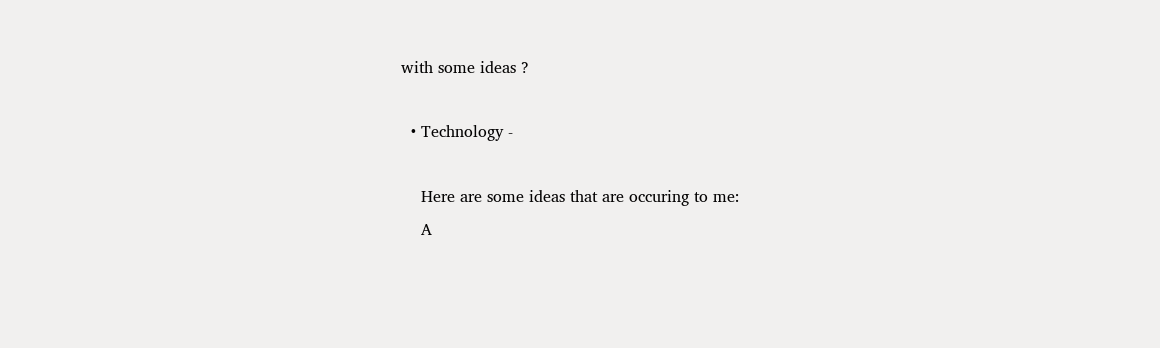with some ideas ?

  • Technology -

    Here are some ideas that are occuring to me:
    A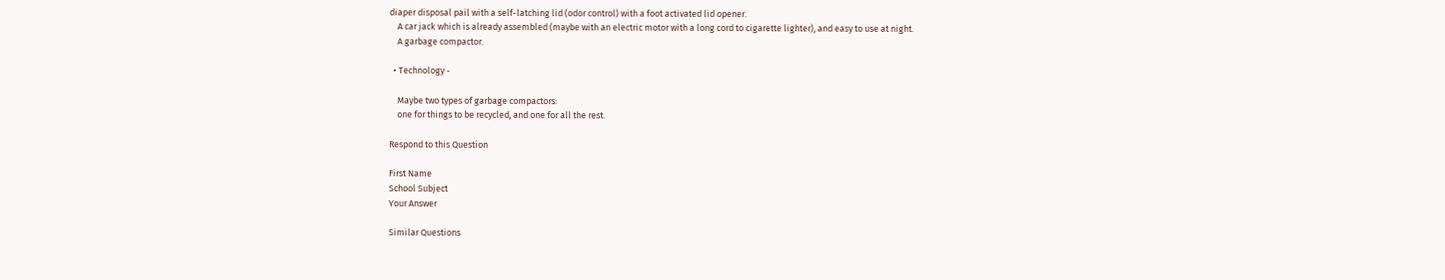diaper disposal pail with a self-latching lid (odor control) with a foot activated lid opener.
    A car jack which is already assembled (maybe with an electric motor with a long cord to cigarette lighter), and easy to use at night.
    A garbage compactor.

  • Technology -

    Maybe two types of garbage compactors:
    one for things to be recycled, and one for all the rest.

Respond to this Question

First Name
School Subject
Your Answer

Similar Questions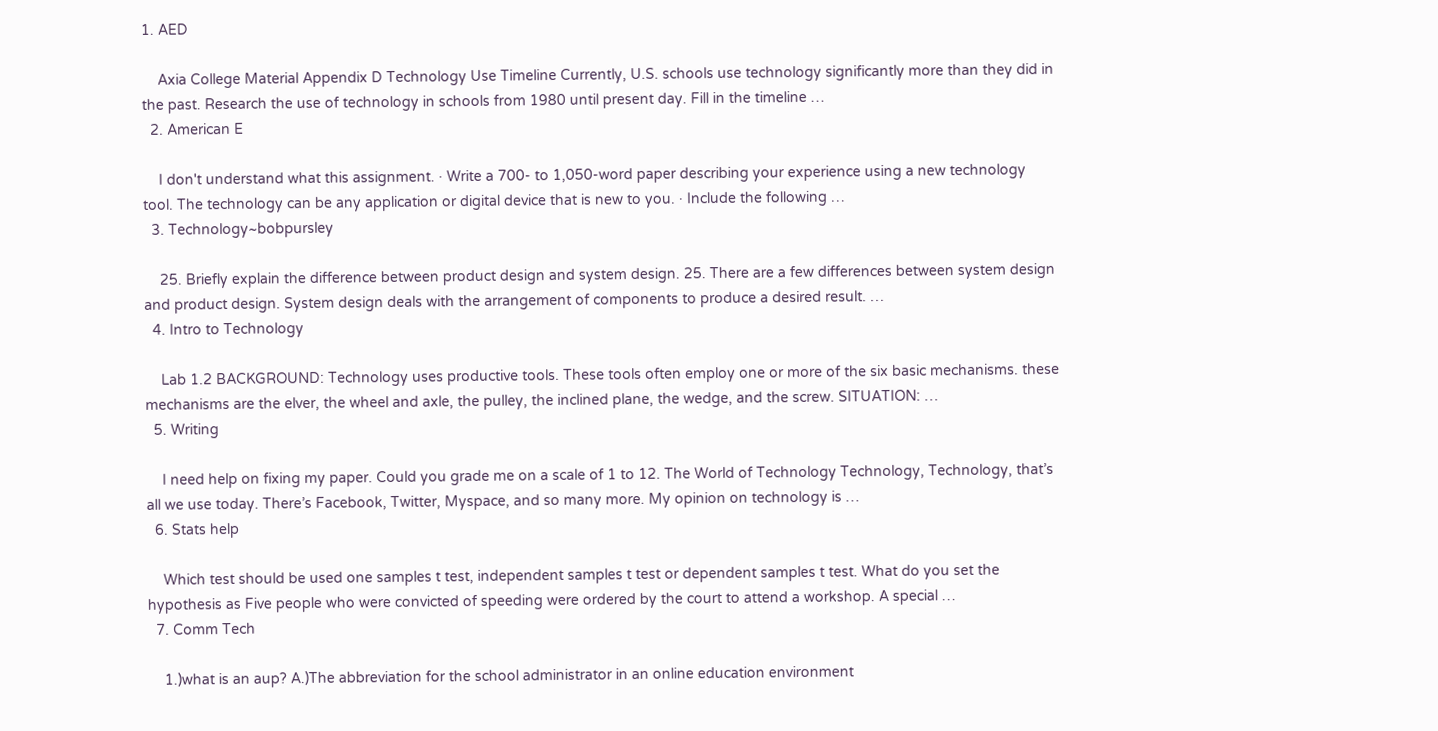1. AED

    Axia College Material Appendix D Technology Use Timeline Currently, U.S. schools use technology significantly more than they did in the past. Research the use of technology in schools from 1980 until present day. Fill in the timeline …
  2. American E

    I don't understand what this assignment. · Write a 700- to 1,050-word paper describing your experience using a new technology tool. The technology can be any application or digital device that is new to you. · Include the following …
  3. Technology~bobpursley

    25. Briefly explain the difference between product design and system design. 25. There are a few differences between system design and product design. System design deals with the arrangement of components to produce a desired result. …
  4. Intro to Technology

    Lab 1.2 BACKGROUND: Technology uses productive tools. These tools often employ one or more of the six basic mechanisms. these mechanisms are the elver, the wheel and axle, the pulley, the inclined plane, the wedge, and the screw. SITUATION: …
  5. Writing

    I need help on fixing my paper. Could you grade me on a scale of 1 to 12. The World of Technology Technology, Technology, that’s all we use today. There’s Facebook, Twitter, Myspace, and so many more. My opinion on technology is …
  6. Stats help

    Which test should be used one samples t test, independent samples t test or dependent samples t test. What do you set the hypothesis as Five people who were convicted of speeding were ordered by the court to attend a workshop. A special …
  7. Comm Tech

    1.)what is an aup? A.)The abbreviation for the school administrator in an online education environment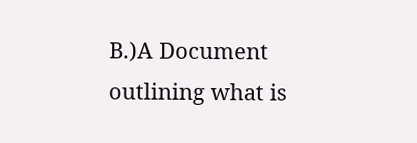B.)A Document outlining what is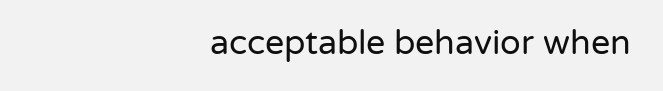acceptable behavior when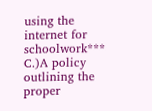using the internet for schoolwork*** C.)A policy outlining the proper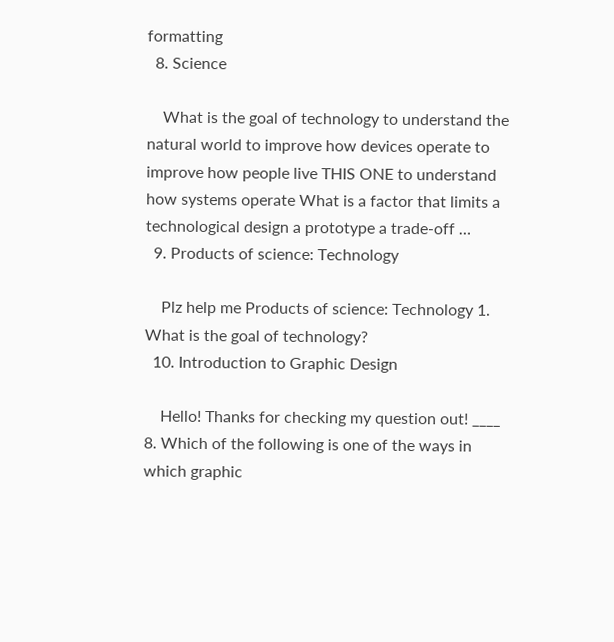formatting
  8. Science

    What is the goal of technology to understand the natural world to improve how devices operate to improve how people live THIS ONE to understand how systems operate What is a factor that limits a technological design a prototype a trade-off …
  9. Products of science: Technology

    Plz help me Products of science: Technology 1. What is the goal of technology?
  10. Introduction to Graphic Design

    Hello! Thanks for checking my question out! ____ 8. Which of the following is one of the ways in which graphic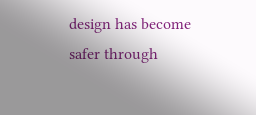design has become safer through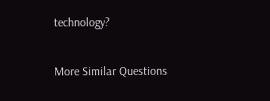technology?

More Similar Questions